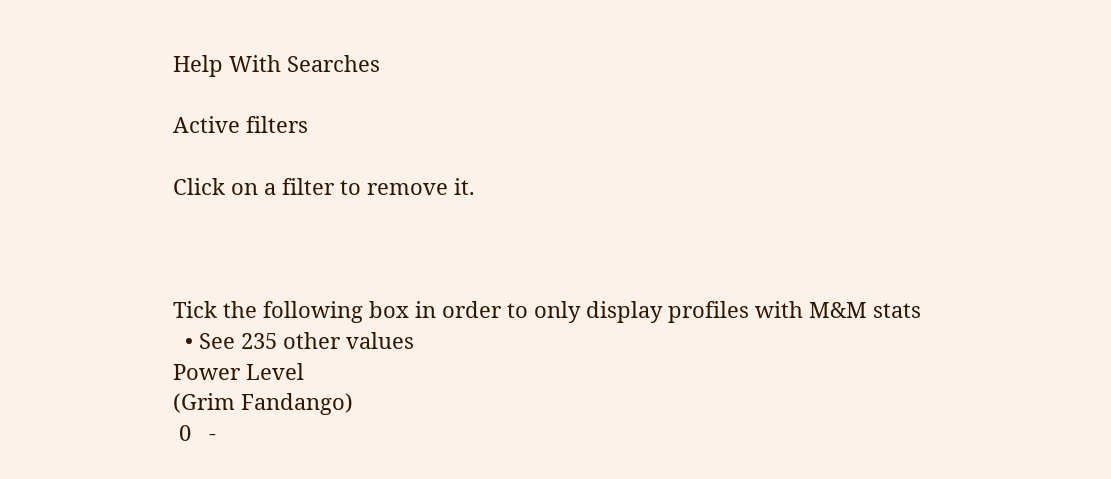Help With Searches

Active filters

Click on a filter to remove it.



Tick the following box in order to only display profiles with M&M stats
  • See 235 other values
Power Level
(Grim Fandango)
 0   -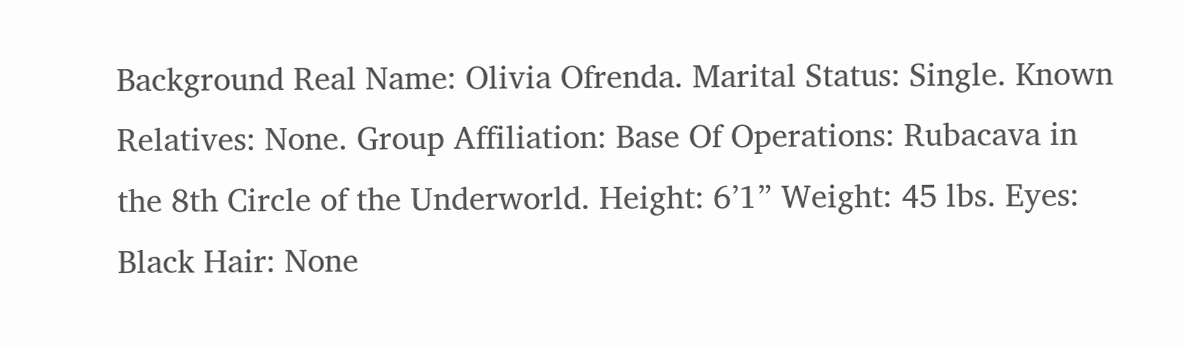Background Real Name: Olivia Ofrenda. Marital Status: Single. Known Relatives: None. Group Affiliation: Base Of Operations: Rubacava in the 8th Circle of the Underworld. Height: 6’1” Weight: 45 lbs. Eyes: Black Hair: None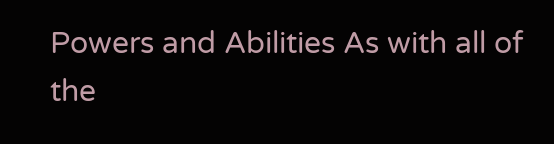Powers and Abilities As with all of the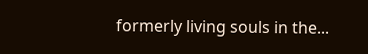formerly living souls in the...